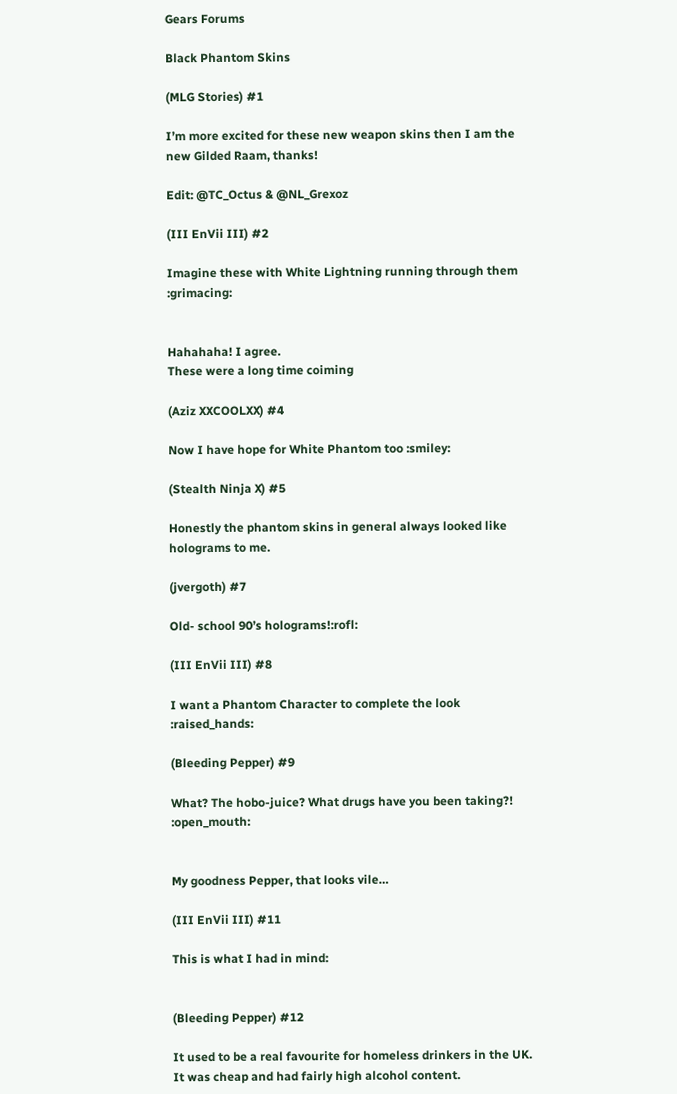Gears Forums

Black Phantom Skins

(MLG Stories) #1

I’m more excited for these new weapon skins then I am the new Gilded Raam, thanks!

Edit: @TC_Octus & @NL_Grexoz

(III EnVii III) #2

Imagine these with White Lightning running through them :grimacing:


Hahahaha! I agree.
These were a long time coiming

(Aziz XXCOOLXX) #4

Now I have hope for White Phantom too :smiley:

(Stealth Ninja X) #5

Honestly the phantom skins in general always looked like holograms to me.

(jvergoth) #7

Old- school 90’s holograms!:rofl:

(III EnVii III) #8

I want a Phantom Character to complete the look :raised_hands:

(Bleeding Pepper) #9

What? The hobo-juice? What drugs have you been taking?! :open_mouth:


My goodness Pepper, that looks vile…

(III EnVii III) #11

This is what I had in mind:


(Bleeding Pepper) #12

It used to be a real favourite for homeless drinkers in the UK. It was cheap and had fairly high alcohol content.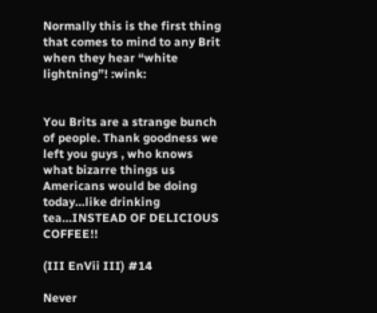Normally this is the first thing that comes to mind to any Brit when they hear “white lightning”! :wink:


You Brits are a strange bunch of people. Thank goodness we left you guys , who knows what bizarre things us Americans would be doing today…like drinking tea…INSTEAD OF DELICIOUS COFFEE!!

(III EnVii III) #14

Never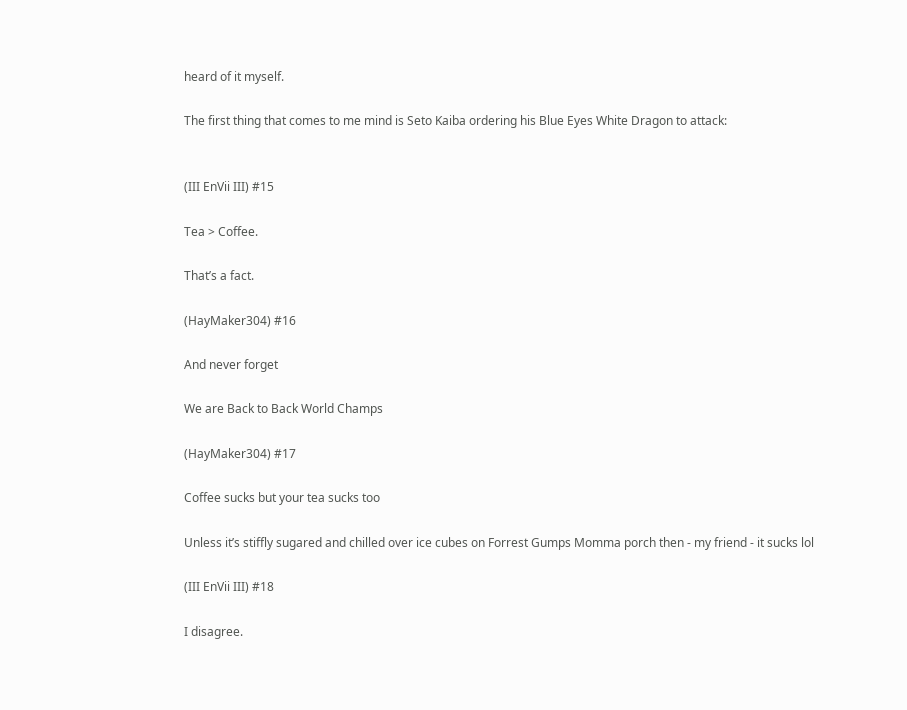heard of it myself.

The first thing that comes to me mind is Seto Kaiba ordering his Blue Eyes White Dragon to attack:


(III EnVii III) #15

Tea > Coffee.

That’s a fact.

(HayMaker304) #16

And never forget

We are Back to Back World Champs

(HayMaker304) #17

Coffee sucks but your tea sucks too

Unless it’s stiffly sugared and chilled over ice cubes on Forrest Gumps Momma porch then - my friend - it sucks lol

(III EnVii III) #18

I disagree.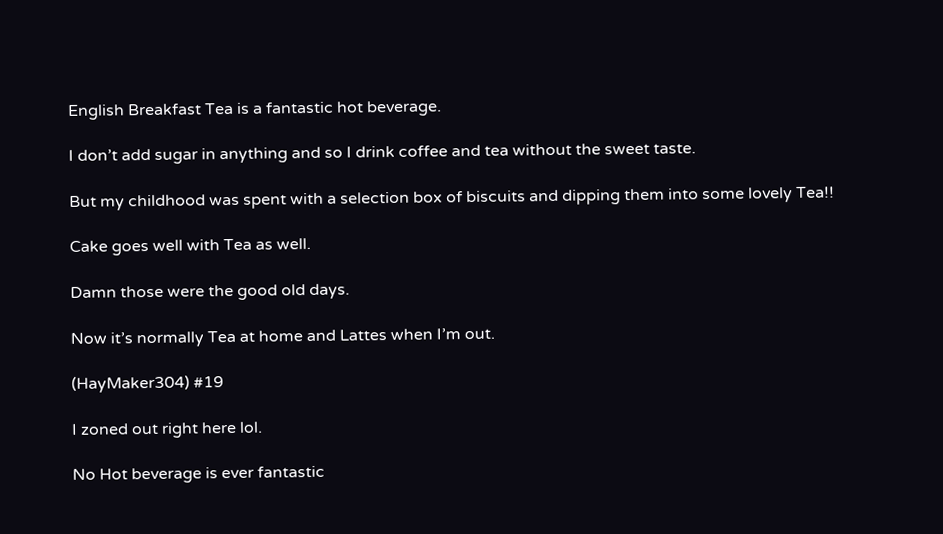English Breakfast Tea is a fantastic hot beverage.

I don’t add sugar in anything and so I drink coffee and tea without the sweet taste.

But my childhood was spent with a selection box of biscuits and dipping them into some lovely Tea!!

Cake goes well with Tea as well.

Damn those were the good old days.

Now it’s normally Tea at home and Lattes when I’m out.

(HayMaker304) #19

I zoned out right here lol.

No Hot beverage is ever fantastic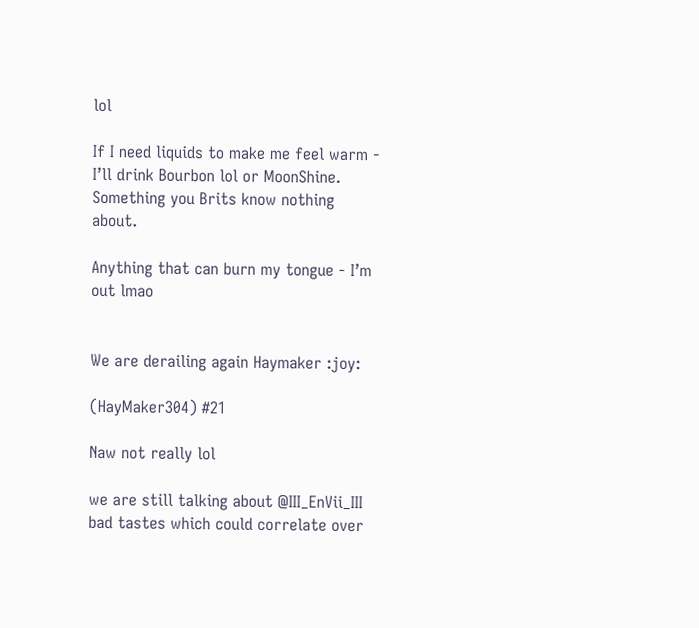lol

If I need liquids to make me feel warm - I’ll drink Bourbon lol or MoonShine. Something you Brits know nothing about.

Anything that can burn my tongue - I’m out lmao


We are derailing again Haymaker :joy:

(HayMaker304) #21

Naw not really lol

we are still talking about @III_EnVii_III bad tastes which could correlate over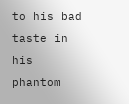to his bad taste in his phantom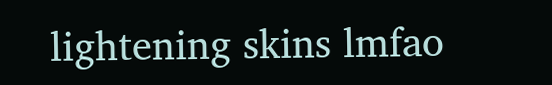lightening skins lmfao